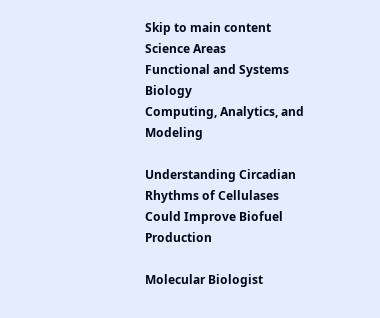Skip to main content
Science Areas
Functional and Systems Biology
Computing, Analytics, and Modeling

Understanding Circadian Rhythms of Cellulases Could Improve Biofuel Production

Molecular Biologist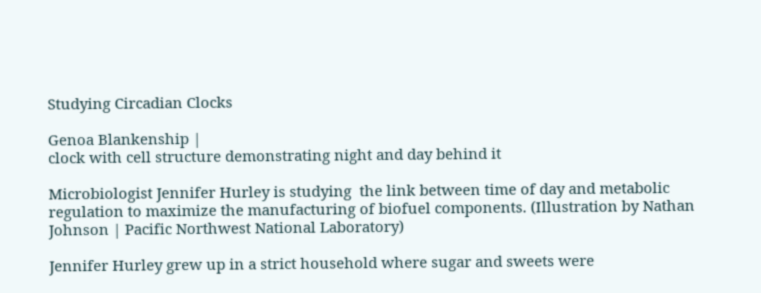Studying Circadian Clocks

Genoa Blankenship |
clock with cell structure demonstrating night and day behind it

Microbiologist Jennifer Hurley is studying  the link between time of day and metabolic regulation to maximize the manufacturing of biofuel components. (Illustration by Nathan Johnson | Pacific Northwest National Laboratory)

Jennifer Hurley grew up in a strict household where sugar and sweets were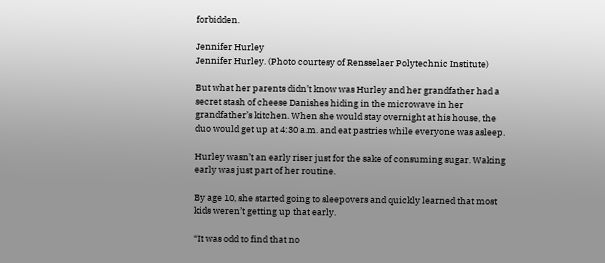forbidden.

Jennifer Hurley
Jennifer Hurley. (Photo courtesy of Rensselaer Polytechnic Institute)

But what her parents didn’t know was Hurley and her grandfather had a secret stash of cheese Danishes hiding in the microwave in her grandfather’s kitchen. When she would stay overnight at his house, the duo would get up at 4:30 a.m. and eat pastries while everyone was asleep.

Hurley wasn’t an early riser just for the sake of consuming sugar. Waking early was just part of her routine.

By age 10, she started going to sleepovers and quickly learned that most kids weren’t getting up that early.

“It was odd to find that no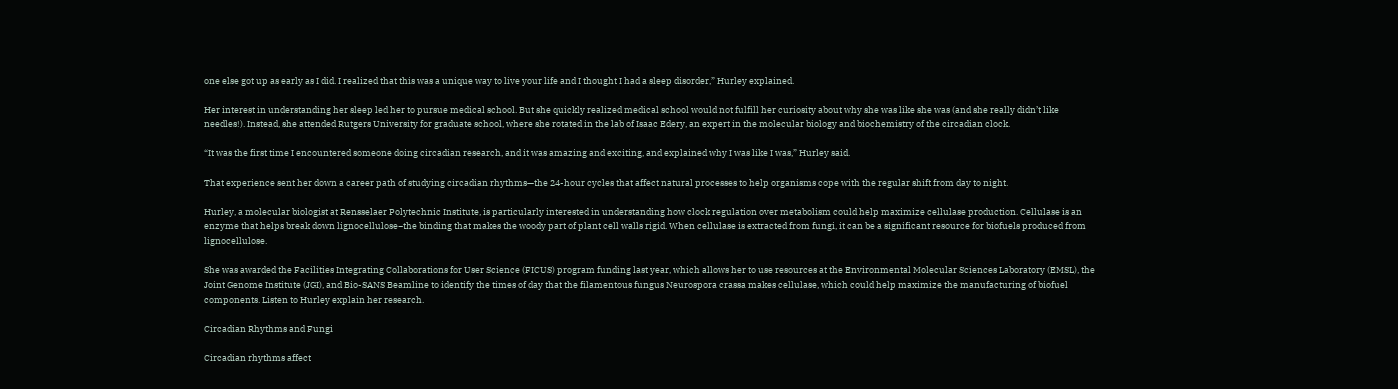one else got up as early as I did. I realized that this was a unique way to live your life and I thought I had a sleep disorder,” Hurley explained.

Her interest in understanding her sleep led her to pursue medical school. But she quickly realized medical school would not fulfill her curiosity about why she was like she was (and she really didn’t like needles!). Instead, she attended Rutgers University for graduate school, where she rotated in the lab of Isaac Edery, an expert in the molecular biology and biochemistry of the circadian clock.

“It was the first time I encountered someone doing circadian research, and it was amazing and exciting, and explained why I was like I was,” Hurley said.

That experience sent her down a career path of studying circadian rhythms—the 24-hour cycles that affect natural processes to help organisms cope with the regular shift from day to night.

Hurley, a molecular biologist at Rensselaer Polytechnic Institute, is particularly interested in understanding how clock regulation over metabolism could help maximize cellulase production. Cellulase is an enzyme that helps break down lignocellulose−the binding that makes the woody part of plant cell walls rigid. When cellulase is extracted from fungi, it can be a significant resource for biofuels produced from lignocellulose.

She was awarded the Facilities Integrating Collaborations for User Science (FICUS) program funding last year, which allows her to use resources at the Environmental Molecular Sciences Laboratory (EMSL), the Joint Genome Institute (JGI), and Bio-SANS Beamline to identify the times of day that the filamentous fungus Neurospora crassa makes cellulase, which could help maximize the manufacturing of biofuel components. Listen to Hurley explain her research.

Circadian Rhythms and Fungi

Circadian rhythms affect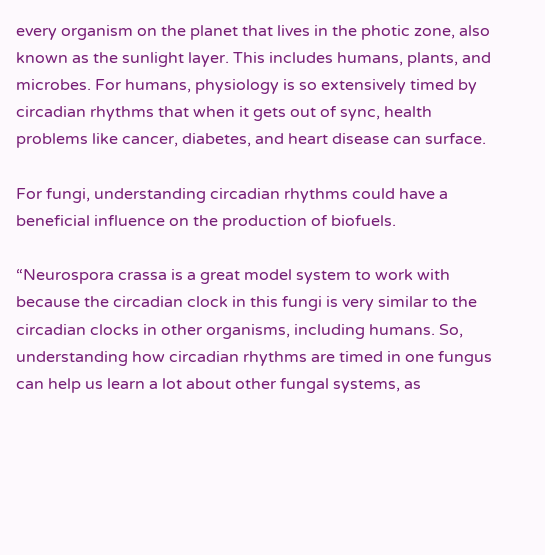every organism on the planet that lives in the photic zone, also known as the sunlight layer. This includes humans, plants, and microbes. For humans, physiology is so extensively timed by circadian rhythms that when it gets out of sync, health problems like cancer, diabetes, and heart disease can surface.

For fungi, understanding circadian rhythms could have a beneficial influence on the production of biofuels.

“Neurospora crassa is a great model system to work with because the circadian clock in this fungi is very similar to the circadian clocks in other organisms, including humans. So, understanding how circadian rhythms are timed in one fungus can help us learn a lot about other fungal systems, as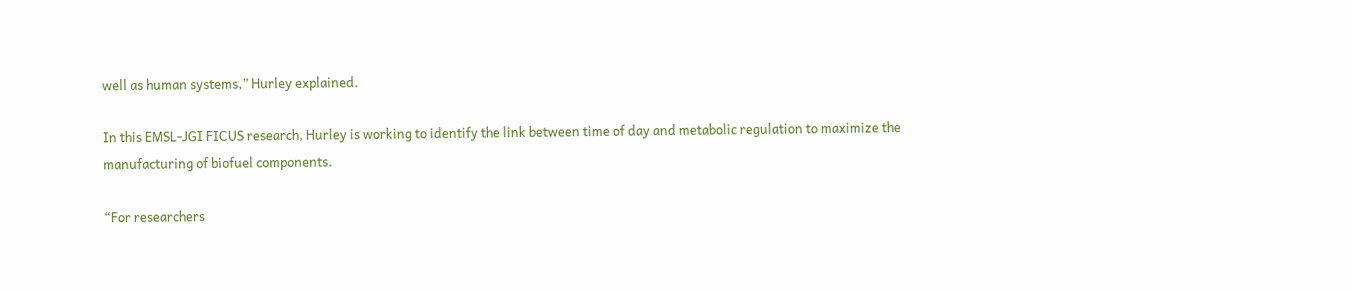well as human systems,” Hurley explained.

In this EMSL-JGI FICUS research, Hurley is working to identify the link between time of day and metabolic regulation to maximize the manufacturing of biofuel components.

“For researchers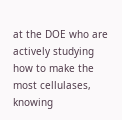at the DOE who are actively studying how to make the most cellulases, knowing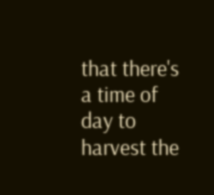that there's a time of day to harvest the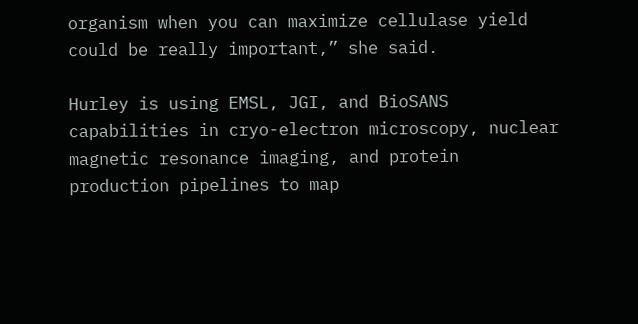organism when you can maximize cellulase yield could be really important,” she said.

Hurley is using EMSL, JGI, and BioSANS capabilities in cryo-electron microscopy, nuclear magnetic resonance imaging, and protein production pipelines to map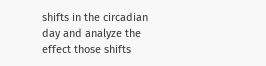shifts in the circadian day and analyze the effect those shifts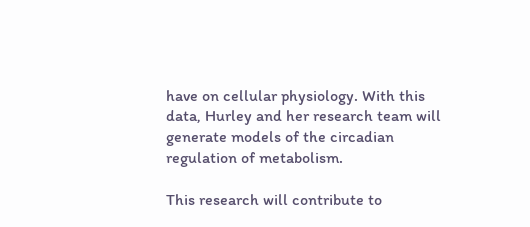have on cellular physiology. With this data, Hurley and her research team will generate models of the circadian regulation of metabolism.

This research will contribute to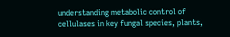understanding metabolic control of cellulases in key fungal species, plants,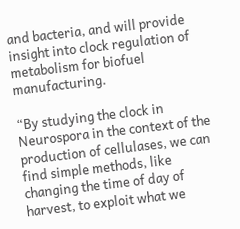and bacteria, and will provide insight into clock regulation of metabolism for biofuel manufacturing.

“By studying the clock in Neurospora in the context of the production of cellulases, we can find simple methods, like changing the time of day of harvest, to exploit what we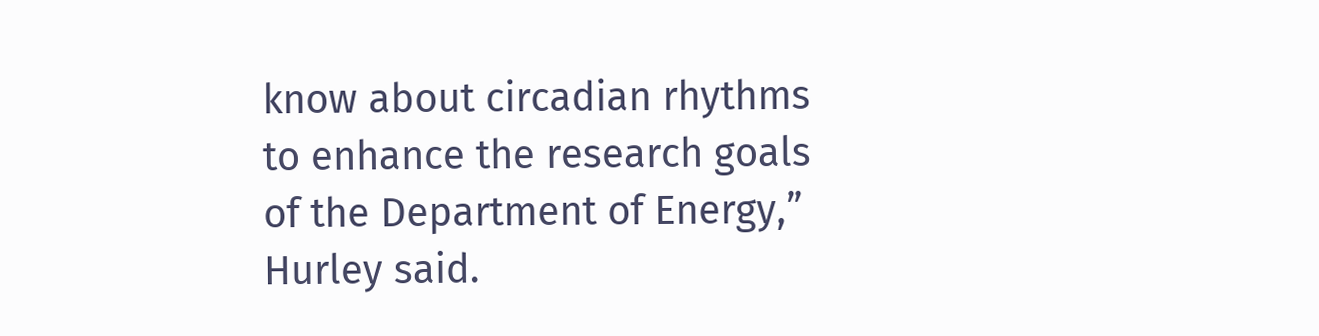know about circadian rhythms to enhance the research goals of the Department of Energy,” Hurley said.